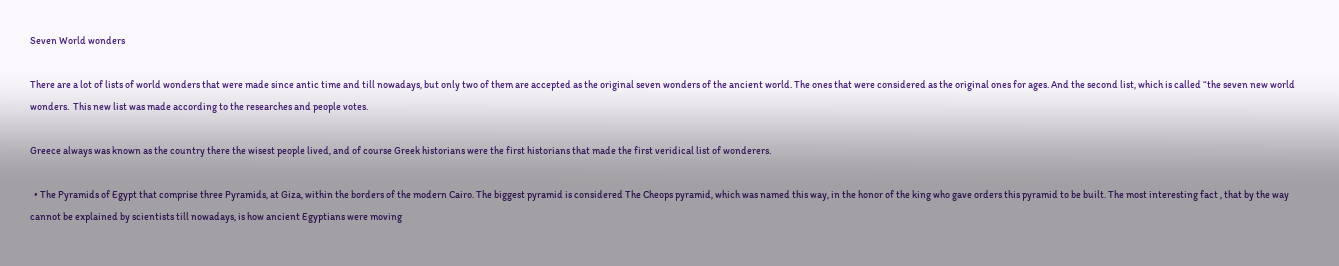Seven World wonders

There are a lot of lists of world wonders that were made since antic time and till nowadays, but only two of them are accepted as the original seven wonders of the ancient world. The ones that were considered as the original ones for ages. And the second list, which is called “the seven new world wonders.  This new list was made according to the researches and people votes.

Greece always was known as the country there the wisest people lived, and of course Greek historians were the first historians that made the first veridical list of wonderers.

  • The Pyramids of Egypt that comprise three Pyramids, at Giza, within the borders of the modern Cairo. The biggest pyramid is considered The Cheops pyramid, which was named this way, in the honor of the king who gave orders this pyramid to be built. The most interesting fact , that by the way cannot be explained by scientists till nowadays, is how ancient Egyptians were moving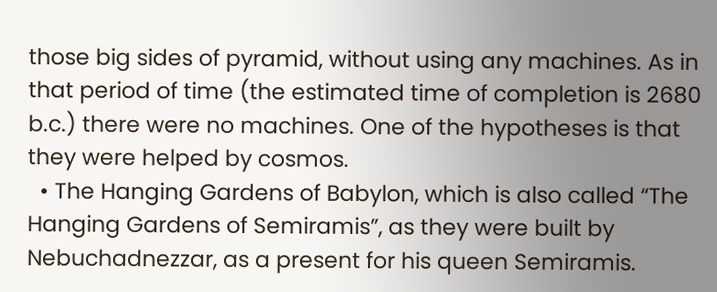those big sides of pyramid, without using any machines. As in that period of time (the estimated time of completion is 2680 b.c.) there were no machines. One of the hypotheses is that they were helped by cosmos.
  • The Hanging Gardens of Babylon, which is also called “The Hanging Gardens of Semiramis”, as they were built by Nebuchadnezzar, as a present for his queen Semiramis.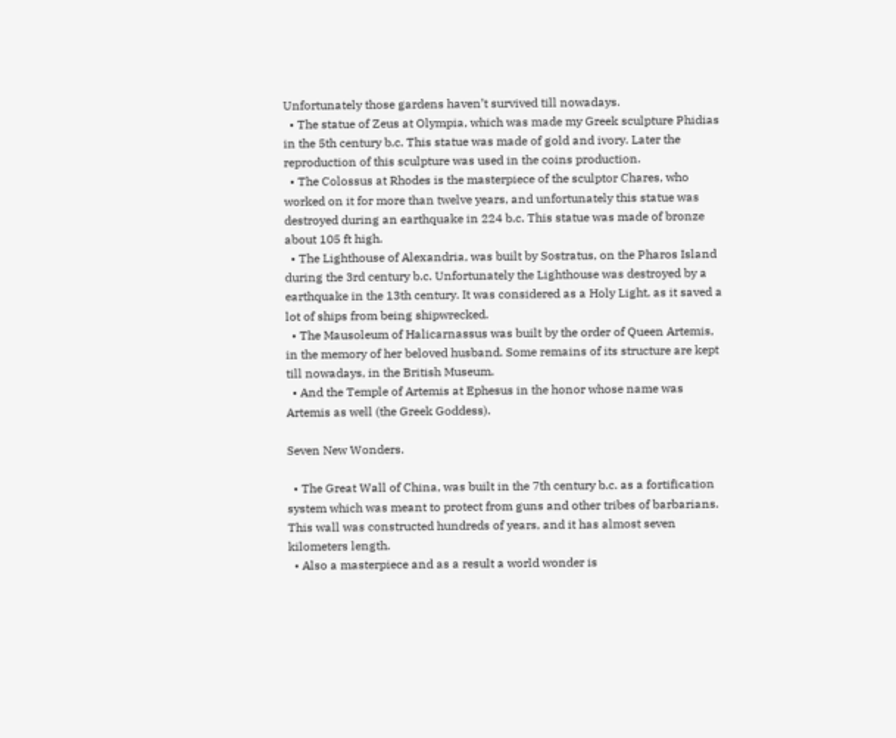Unfortunately those gardens haven’t survived till nowadays.
  • The statue of Zeus at Olympia, which was made my Greek sculpture Phidias in the 5th century b.c. This statue was made of gold and ivory. Later the reproduction of this sculpture was used in the coins production.
  • The Colossus at Rhodes is the masterpiece of the sculptor Chares, who worked on it for more than twelve years, and unfortunately this statue was destroyed during an earthquake in 224 b.c. This statue was made of bronze about 105 ft high.
  • The Lighthouse of Alexandria, was built by Sostratus, on the Pharos Island during the 3rd century b.c. Unfortunately the Lighthouse was destroyed by a earthquake in the 13th century. It was considered as a Holy Light, as it saved a lot of ships from being shipwrecked.
  • The Mausoleum of Halicarnassus was built by the order of Queen Artemis, in the memory of her beloved husband. Some remains of its structure are kept till nowadays, in the British Museum.
  • And the Temple of Artemis at Ephesus in the honor whose name was Artemis as well (the Greek Goddess).

Seven New Wonders.

  • The Great Wall of China, was built in the 7th century b.c. as a fortification system which was meant to protect from guns and other tribes of barbarians. This wall was constructed hundreds of years, and it has almost seven kilometers length.
  • Also a masterpiece and as a result a world wonder is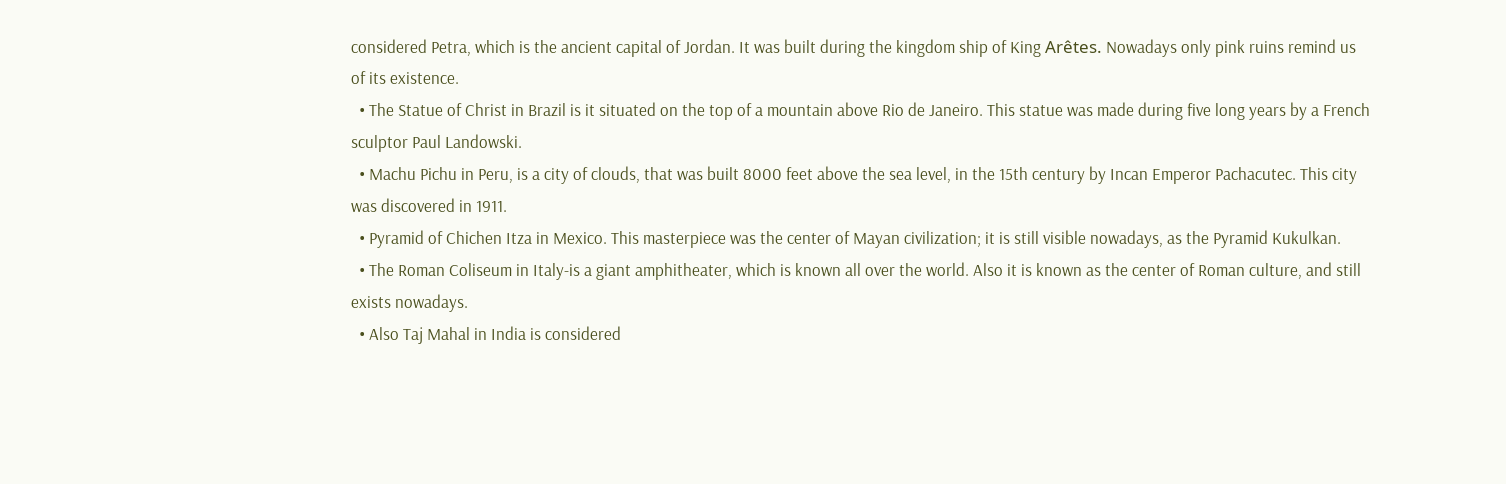considered Petra, which is the ancient capital of Jordan. It was built during the kingdom ship of King Arêtes. Nowadays only pink ruins remind us of its existence.
  • The Statue of Christ in Brazil is it situated on the top of a mountain above Rio de Janeiro. This statue was made during five long years by a French sculptor Paul Landowski.
  • Machu Pichu in Peru, is a city of clouds, that was built 8000 feet above the sea level, in the 15th century by Incan Emperor Pachacutec. This city was discovered in 1911.
  • Pyramid of Chichen Itza in Mexico. This masterpiece was the center of Mayan civilization; it is still visible nowadays, as the Pyramid Kukulkan.
  • The Roman Coliseum in Italy-is a giant amphitheater, which is known all over the world. Also it is known as the center of Roman culture, and still exists nowadays.
  • Also Taj Mahal in India is considered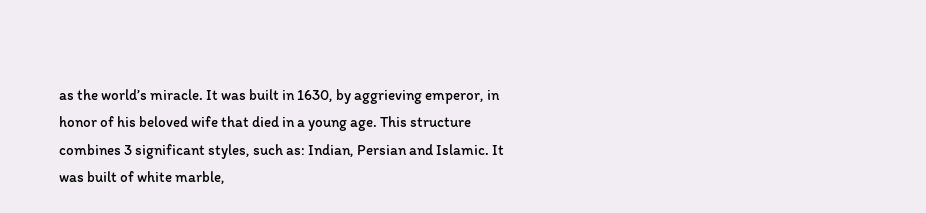as the world’s miracle. It was built in 1630, by aggrieving emperor, in honor of his beloved wife that died in a young age. This structure combines 3 significant styles, such as: Indian, Persian and Islamic. It was built of white marble,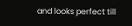and looks perfect till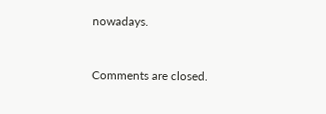nowadays.


Comments are closed.